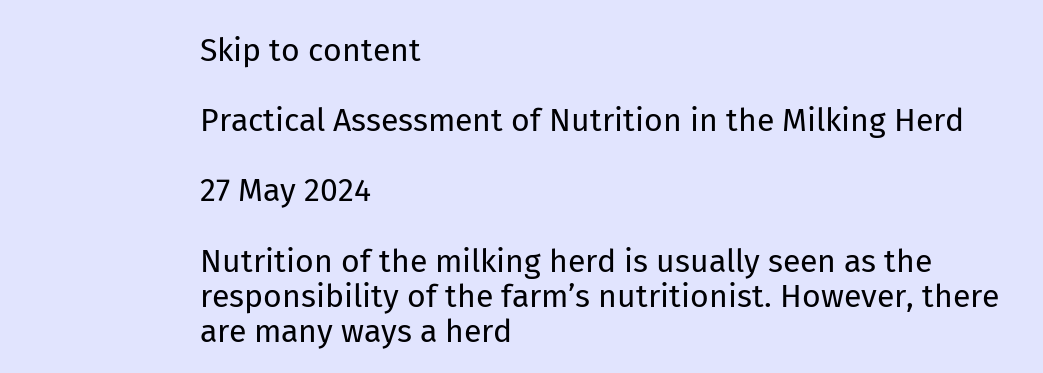Skip to content

Practical Assessment of Nutrition in the Milking Herd

27 May 2024

Nutrition of the milking herd is usually seen as the responsibility of the farm’s nutritionist. However, there are many ways a herd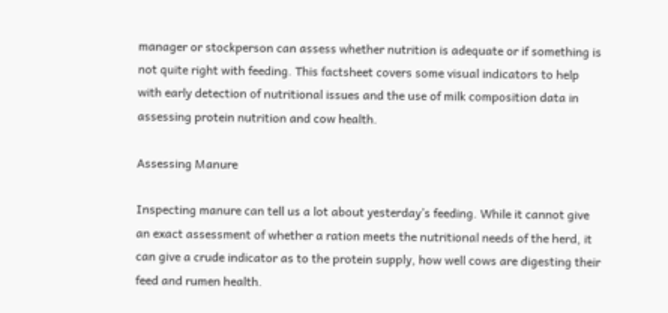manager or stockperson can assess whether nutrition is adequate or if something is not quite right with feeding. This factsheet covers some visual indicators to help with early detection of nutritional issues and the use of milk composition data in assessing protein nutrition and cow health.

Assessing Manure

Inspecting manure can tell us a lot about yesterday’s feeding. While it cannot give an exact assessment of whether a ration meets the nutritional needs of the herd, it can give a crude indicator as to the protein supply, how well cows are digesting their feed and rumen health.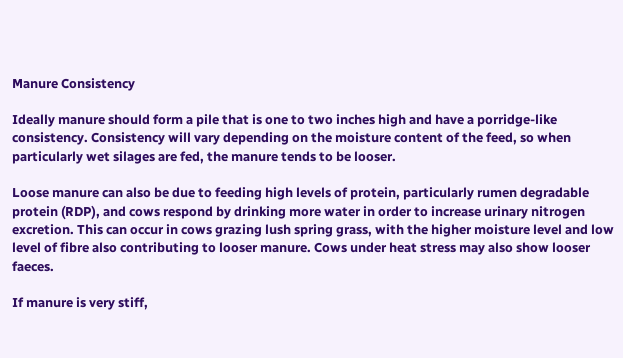Manure Consistency

Ideally manure should form a pile that is one to two inches high and have a porridge-like consistency. Consistency will vary depending on the moisture content of the feed, so when particularly wet silages are fed, the manure tends to be looser.

Loose manure can also be due to feeding high levels of protein, particularly rumen degradable protein (RDP), and cows respond by drinking more water in order to increase urinary nitrogen excretion. This can occur in cows grazing lush spring grass, with the higher moisture level and low level of fibre also contributing to looser manure. Cows under heat stress may also show looser faeces.

If manure is very stiff,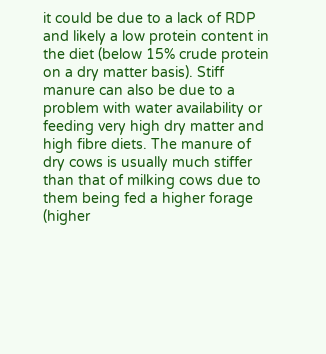it could be due to a lack of RDP and likely a low protein content in the diet (below 15% crude protein on a dry matter basis). Stiff manure can also be due to a problem with water availability or feeding very high dry matter and high fibre diets. The manure of dry cows is usually much stiffer than that of milking cows due to them being fed a higher forage (higher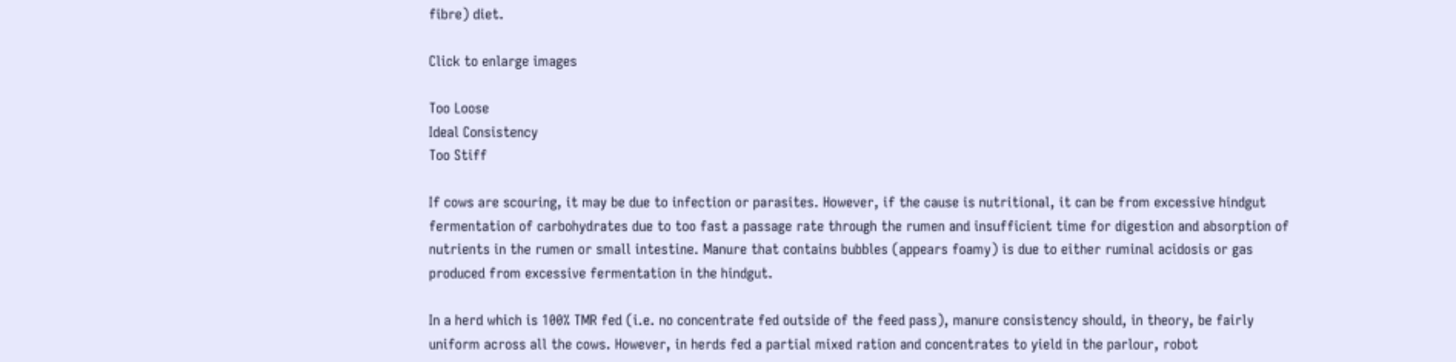fibre) diet.

Click to enlarge images

Too Loose
Ideal Consistency
Too Stiff

If cows are scouring, it may be due to infection or parasites. However, if the cause is nutritional, it can be from excessive hindgut fermentation of carbohydrates due to too fast a passage rate through the rumen and insufficient time for digestion and absorption of nutrients in the rumen or small intestine. Manure that contains bubbles (appears foamy) is due to either ruminal acidosis or gas produced from excessive fermentation in the hindgut.

In a herd which is 100% TMR fed (i.e. no concentrate fed outside of the feed pass), manure consistency should, in theory, be fairly uniform across all the cows. However, in herds fed a partial mixed ration and concentrates to yield in the parlour, robot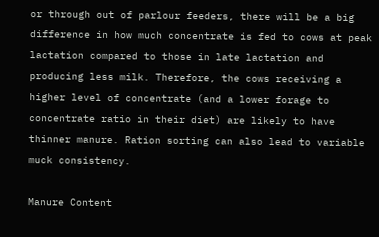or through out of parlour feeders, there will be a big difference in how much concentrate is fed to cows at peak lactation compared to those in late lactation and producing less milk. Therefore, the cows receiving a higher level of concentrate (and a lower forage to concentrate ratio in their diet) are likely to have thinner manure. Ration sorting can also lead to variable muck consistency.

Manure Content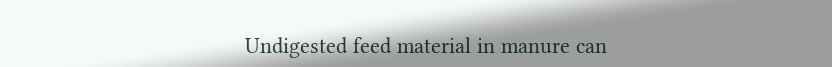Undigested feed material in manure can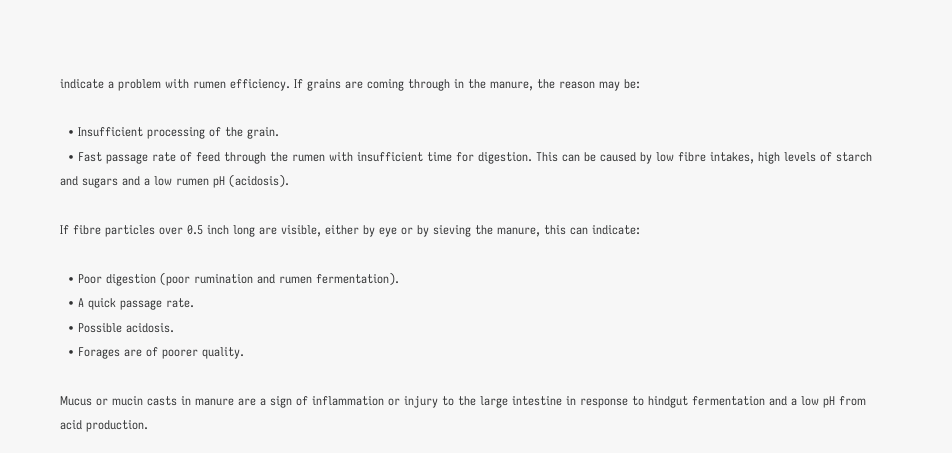indicate a problem with rumen efficiency. If grains are coming through in the manure, the reason may be:

  • Insufficient processing of the grain.
  • Fast passage rate of feed through the rumen with insufficient time for digestion. This can be caused by low fibre intakes, high levels of starch and sugars and a low rumen pH (acidosis).

If fibre particles over 0.5 inch long are visible, either by eye or by sieving the manure, this can indicate:

  • Poor digestion (poor rumination and rumen fermentation).
  • A quick passage rate.
  • Possible acidosis.
  • Forages are of poorer quality.

Mucus or mucin casts in manure are a sign of inflammation or injury to the large intestine in response to hindgut fermentation and a low pH from acid production.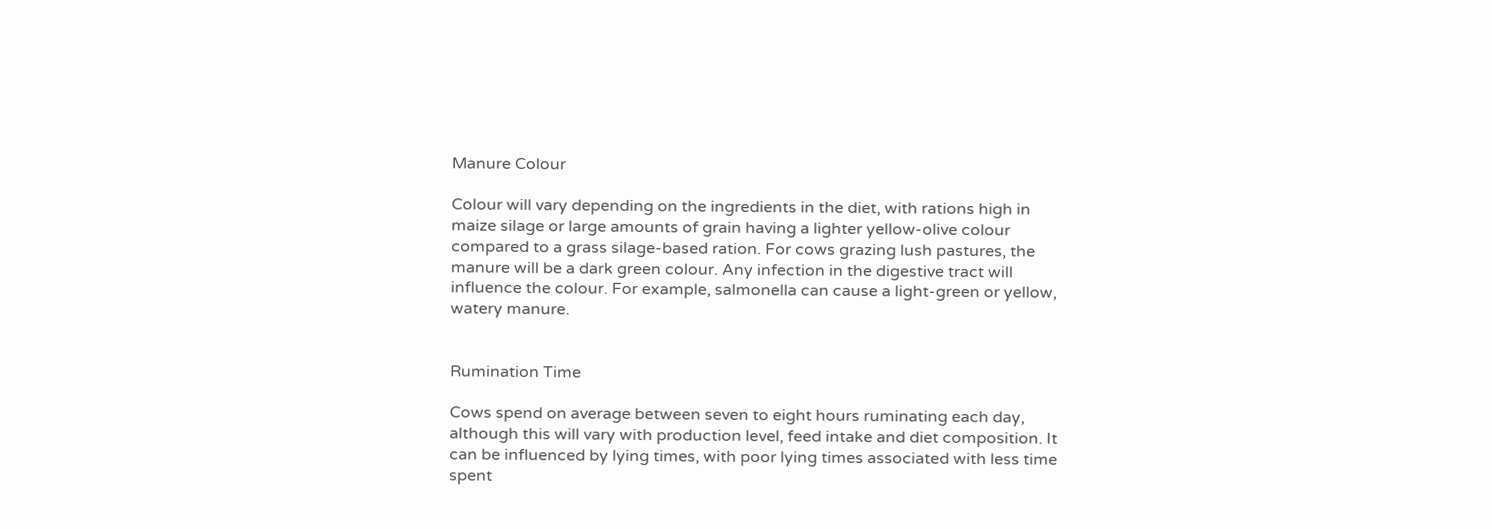Manure Colour

Colour will vary depending on the ingredients in the diet, with rations high in maize silage or large amounts of grain having a lighter yellow-olive colour compared to a grass silage-based ration. For cows grazing lush pastures, the manure will be a dark green colour. Any infection in the digestive tract will influence the colour. For example, salmonella can cause a light-green or yellow, watery manure.


Rumination Time

Cows spend on average between seven to eight hours ruminating each day, although this will vary with production level, feed intake and diet composition. It can be influenced by lying times, with poor lying times associated with less time spent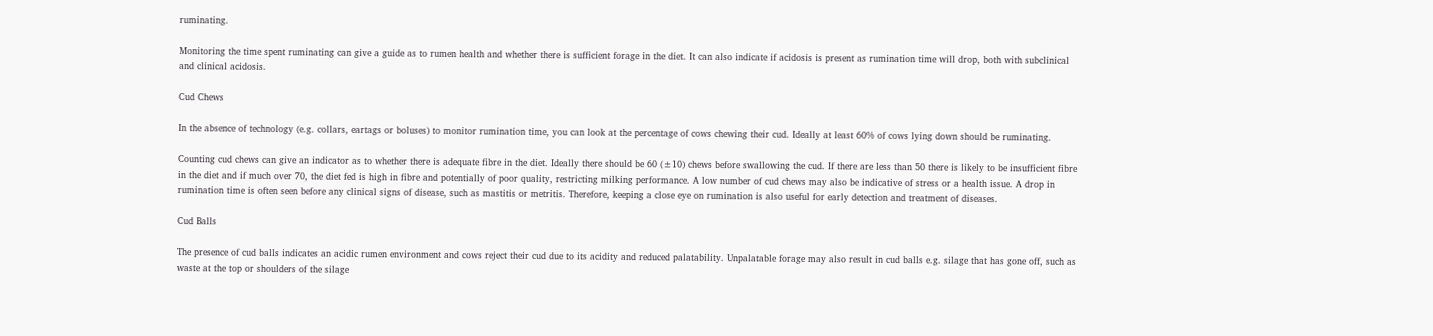ruminating.

Monitoring the time spent ruminating can give a guide as to rumen health and whether there is sufficient forage in the diet. It can also indicate if acidosis is present as rumination time will drop, both with subclinical and clinical acidosis.

Cud Chews

In the absence of technology (e.g. collars, eartags or boluses) to monitor rumination time, you can look at the percentage of cows chewing their cud. Ideally at least 60% of cows lying down should be ruminating.

Counting cud chews can give an indicator as to whether there is adequate fibre in the diet. Ideally there should be 60 (±10) chews before swallowing the cud. If there are less than 50 there is likely to be insufficient fibre in the diet and if much over 70, the diet fed is high in fibre and potentially of poor quality, restricting milking performance. A low number of cud chews may also be indicative of stress or a health issue. A drop in rumination time is often seen before any clinical signs of disease, such as mastitis or metritis. Therefore, keeping a close eye on rumination is also useful for early detection and treatment of diseases.

Cud Balls

The presence of cud balls indicates an acidic rumen environment and cows reject their cud due to its acidity and reduced palatability. Unpalatable forage may also result in cud balls e.g. silage that has gone off, such as waste at the top or shoulders of the silage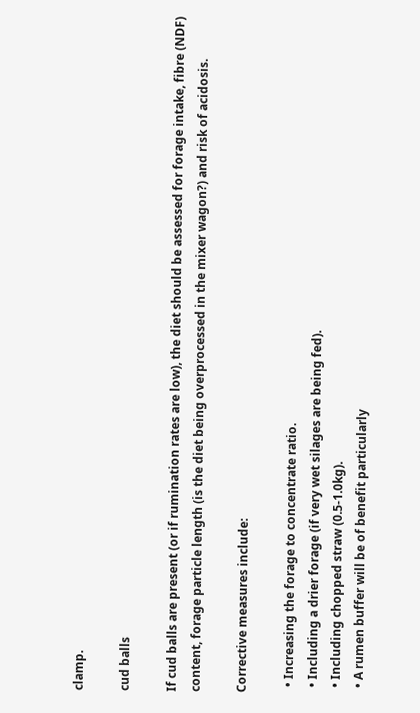clamp.

cud balls

If cud balls are present (or if rumination rates are low), the diet should be assessed for forage intake, fibre (NDF) content, forage particle length (is the diet being overprocessed in the mixer wagon?) and risk of acidosis.

Corrective measures include:

  • Increasing the forage to concentrate ratio.
  • Including a drier forage (if very wet silages are being fed).
  • Including chopped straw (0.5-1.0kg).
  • A rumen buffer will be of benefit particularly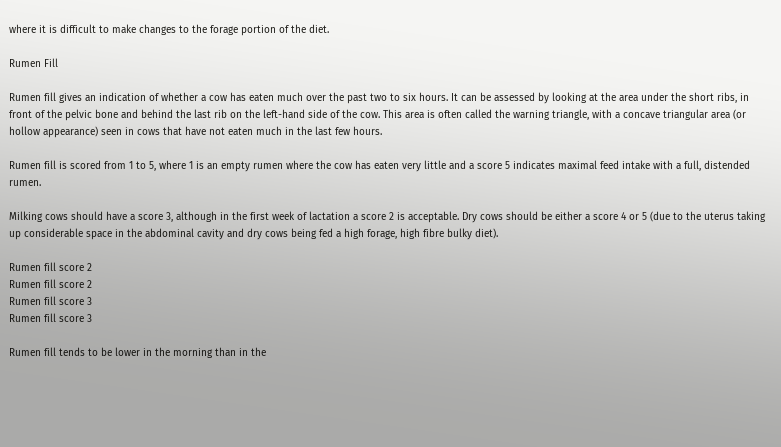where it is difficult to make changes to the forage portion of the diet.

Rumen Fill

Rumen fill gives an indication of whether a cow has eaten much over the past two to six hours. It can be assessed by looking at the area under the short ribs, in front of the pelvic bone and behind the last rib on the left-hand side of the cow. This area is often called the warning triangle, with a concave triangular area (or hollow appearance) seen in cows that have not eaten much in the last few hours.

Rumen fill is scored from 1 to 5, where 1 is an empty rumen where the cow has eaten very little and a score 5 indicates maximal feed intake with a full, distended rumen.

Milking cows should have a score 3, although in the first week of lactation a score 2 is acceptable. Dry cows should be either a score 4 or 5 (due to the uterus taking up considerable space in the abdominal cavity and dry cows being fed a high forage, high fibre bulky diet).

Rumen fill score 2
Rumen fill score 2
Rumen fill score 3
Rumen fill score 3

Rumen fill tends to be lower in the morning than in the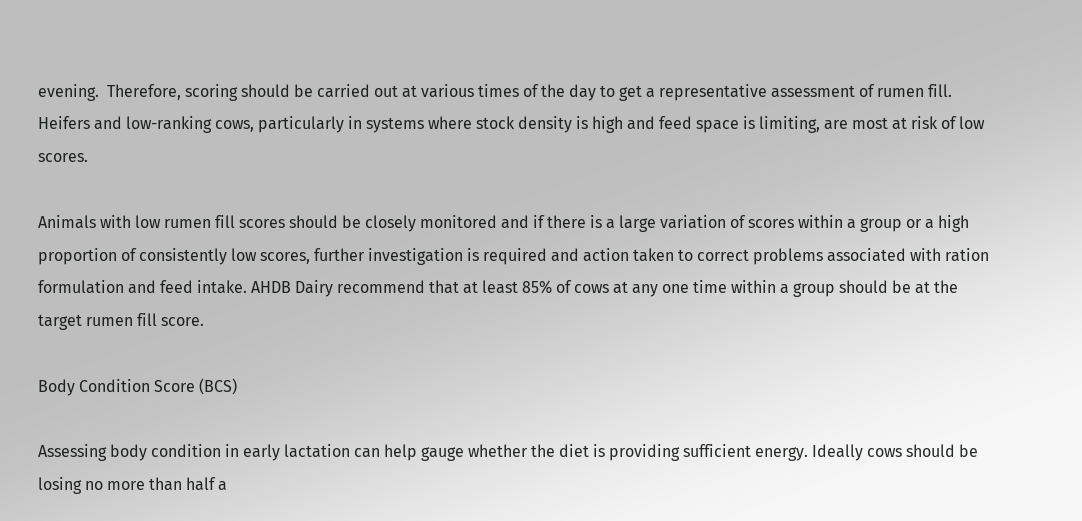evening.  Therefore, scoring should be carried out at various times of the day to get a representative assessment of rumen fill. Heifers and low-ranking cows, particularly in systems where stock density is high and feed space is limiting, are most at risk of low scores.

Animals with low rumen fill scores should be closely monitored and if there is a large variation of scores within a group or a high proportion of consistently low scores, further investigation is required and action taken to correct problems associated with ration formulation and feed intake. AHDB Dairy recommend that at least 85% of cows at any one time within a group should be at the target rumen fill score.

Body Condition Score (BCS)

Assessing body condition in early lactation can help gauge whether the diet is providing sufficient energy. Ideally cows should be losing no more than half a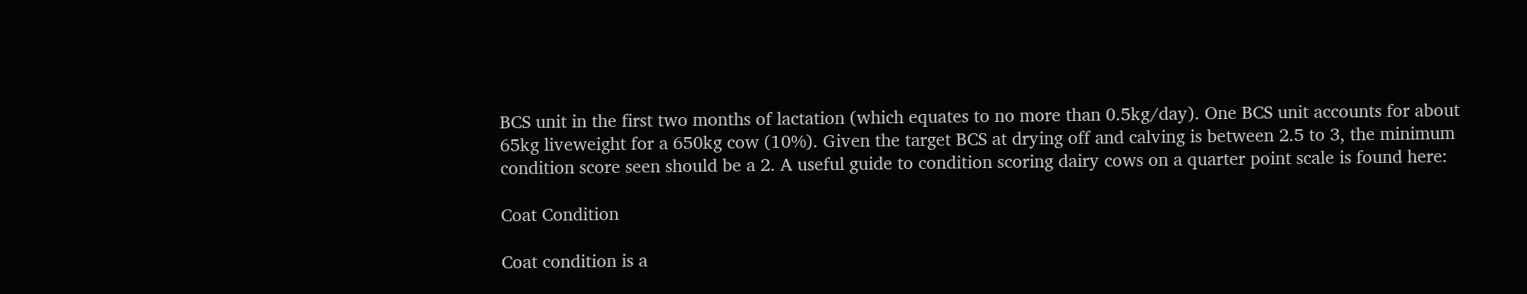BCS unit in the first two months of lactation (which equates to no more than 0.5kg/day). One BCS unit accounts for about 65kg liveweight for a 650kg cow (10%). Given the target BCS at drying off and calving is between 2.5 to 3, the minimum condition score seen should be a 2. A useful guide to condition scoring dairy cows on a quarter point scale is found here:

Coat Condition

Coat condition is a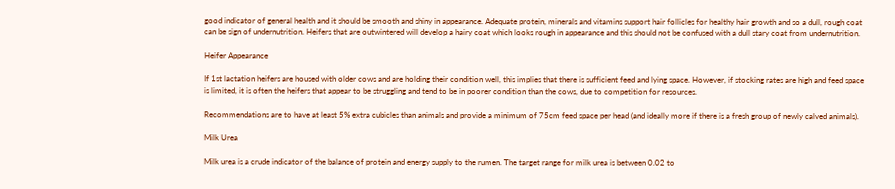good indicator of general health and it should be smooth and shiny in appearance. Adequate protein, minerals and vitamins support hair follicles for healthy hair growth and so a dull, rough coat can be sign of undernutrition. Heifers that are outwintered will develop a hairy coat which looks rough in appearance and this should not be confused with a dull stary coat from undernutrition.

Heifer Appearance

If 1st lactation heifers are housed with older cows and are holding their condition well, this implies that there is sufficient feed and lying space. However, if stocking rates are high and feed space is limited, it is often the heifers that appear to be struggling and tend to be in poorer condition than the cows, due to competition for resources.

Recommendations are to have at least 5% extra cubicles than animals and provide a minimum of 75cm feed space per head (and ideally more if there is a fresh group of newly calved animals).

Milk Urea

Milk urea is a crude indicator of the balance of protein and energy supply to the rumen. The target range for milk urea is between 0.02 to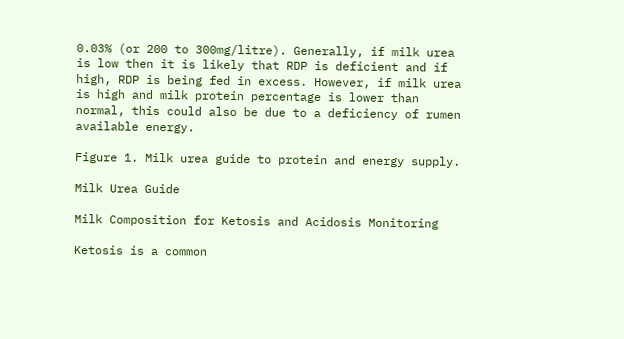0.03% (or 200 to 300mg/litre). Generally, if milk urea is low then it is likely that RDP is deficient and if high, RDP is being fed in excess. However, if milk urea is high and milk protein percentage is lower than normal, this could also be due to a deficiency of rumen available energy.

Figure 1. Milk urea guide to protein and energy supply.

Milk Urea Guide

Milk Composition for Ketosis and Acidosis Monitoring

Ketosis is a common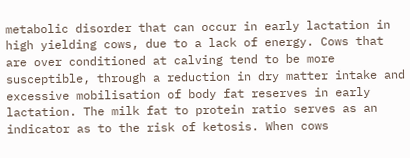metabolic disorder that can occur in early lactation in high yielding cows, due to a lack of energy. Cows that are over conditioned at calving tend to be more susceptible, through a reduction in dry matter intake and excessive mobilisation of body fat reserves in early lactation. The milk fat to protein ratio serves as an indicator as to the risk of ketosis. When cows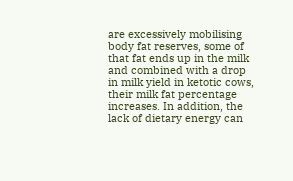are excessively mobilising body fat reserves, some of that fat ends up in the milk and combined with a drop in milk yield in ketotic cows, their milk fat percentage increases. In addition, the lack of dietary energy can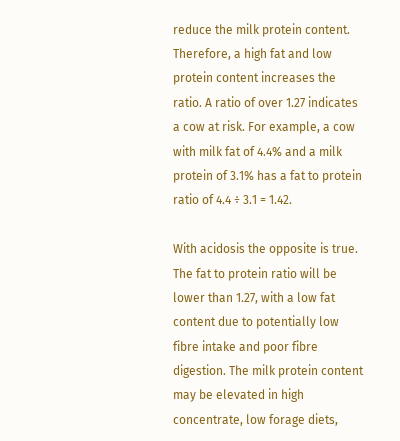reduce the milk protein content. Therefore, a high fat and low protein content increases the ratio. A ratio of over 1.27 indicates a cow at risk. For example, a cow with milk fat of 4.4% and a milk protein of 3.1% has a fat to protein ratio of 4.4 ÷ 3.1 = 1.42.

With acidosis the opposite is true. The fat to protein ratio will be lower than 1.27, with a low fat content due to potentially low fibre intake and poor fibre digestion. The milk protein content may be elevated in high concentrate, low forage diets,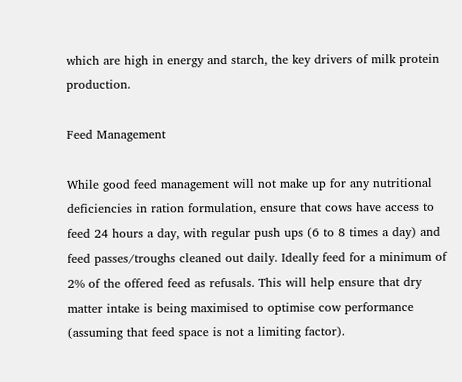which are high in energy and starch, the key drivers of milk protein production.

Feed Management

While good feed management will not make up for any nutritional deficiencies in ration formulation, ensure that cows have access to feed 24 hours a day, with regular push ups (6 to 8 times a day) and feed passes/troughs cleaned out daily. Ideally feed for a minimum of 2% of the offered feed as refusals. This will help ensure that dry matter intake is being maximised to optimise cow performance (assuming that feed space is not a limiting factor).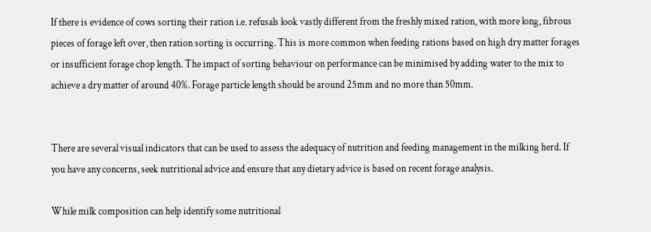If there is evidence of cows sorting their ration i.e. refusals look vastly different from the freshly mixed ration, with more long, fibrous pieces of forage left over, then ration sorting is occurring. This is more common when feeding rations based on high dry matter forages or insufficient forage chop length. The impact of sorting behaviour on performance can be minimised by adding water to the mix to achieve a dry matter of around 40%. Forage particle length should be around 25mm and no more than 50mm.


There are several visual indicators that can be used to assess the adequacy of nutrition and feeding management in the milking herd. If you have any concerns, seek nutritional advice and ensure that any dietary advice is based on recent forage analysis.

While milk composition can help identify some nutritional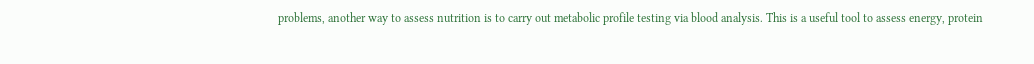problems, another way to assess nutrition is to carry out metabolic profile testing via blood analysis. This is a useful tool to assess energy, protein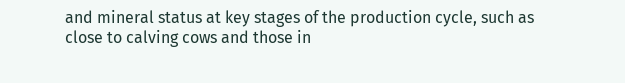and mineral status at key stages of the production cycle, such as close to calving cows and those in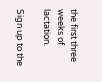the first three weeks of lactation.

Sign up to the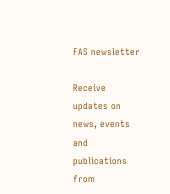FAS newsletter

Receive updates on news, events and publications from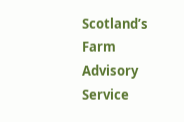Scotland’s Farm Advisory Service